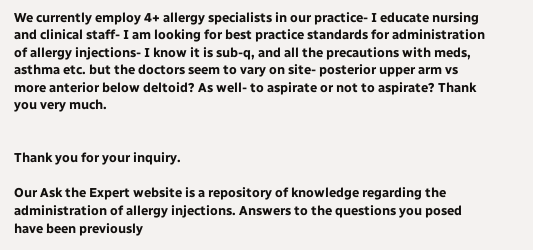We currently employ 4+ allergy specialists in our practice- I educate nursing and clinical staff- I am looking for best practice standards for administration of allergy injections- I know it is sub-q, and all the precautions with meds, asthma etc. but the doctors seem to vary on site- posterior upper arm vs more anterior below deltoid? As well- to aspirate or not to aspirate? Thank you very much.


Thank you for your inquiry.

Our Ask the Expert website is a repository of knowledge regarding the administration of allergy injections. Answers to the questions you posed have been previously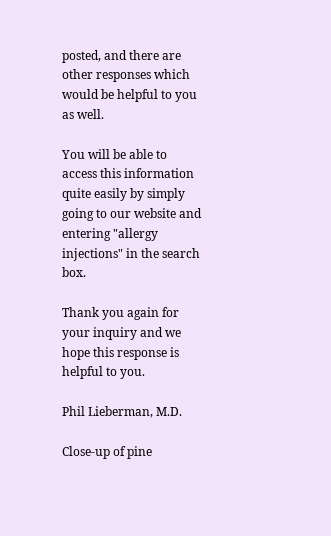posted, and there are other responses which would be helpful to you as well.

You will be able to access this information quite easily by simply going to our website and entering "allergy injections" in the search box.

Thank you again for your inquiry and we hope this response is helpful to you.

Phil Lieberman, M.D.

Close-up of pine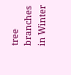tree branches in Winter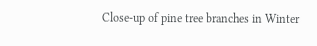Close-up of pine tree branches in Winter